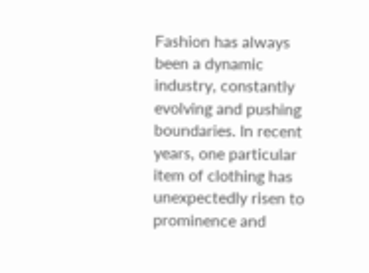Fashion has always been a dynamic industry, constantly evolving and pushing boundaries. In recent years, one particular item of clothing has unexpectedly risen to prominence and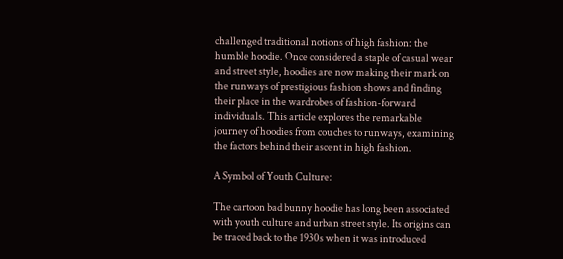challenged traditional notions of high fashion: the humble hoodie. Once considered a staple of casual wear and street style, hoodies are now making their mark on the runways of prestigious fashion shows and finding their place in the wardrobes of fashion-forward individuals. This article explores the remarkable journey of hoodies from couches to runways, examining the factors behind their ascent in high fashion.

A Symbol of Youth Culture:

The cartoon bad bunny hoodie has long been associated with youth culture and urban street style. Its origins can be traced back to the 1930s when it was introduced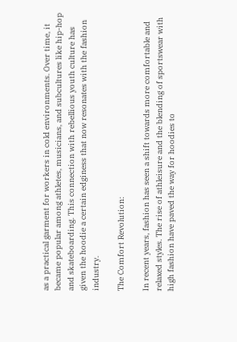as a practical garment for workers in cold environments. Over time, it became popular among athletes, musicians, and subcultures like hip-hop and skateboarding. This connection with rebellious youth culture has given the hoodie a certain edginess that now resonates with the fashion industry.

The Comfort Revolution:

In recent years, fashion has seen a shift towards more comfortable and relaxed styles. The rise of athleisure and the blending of sportswear with high fashion have paved the way for hoodies to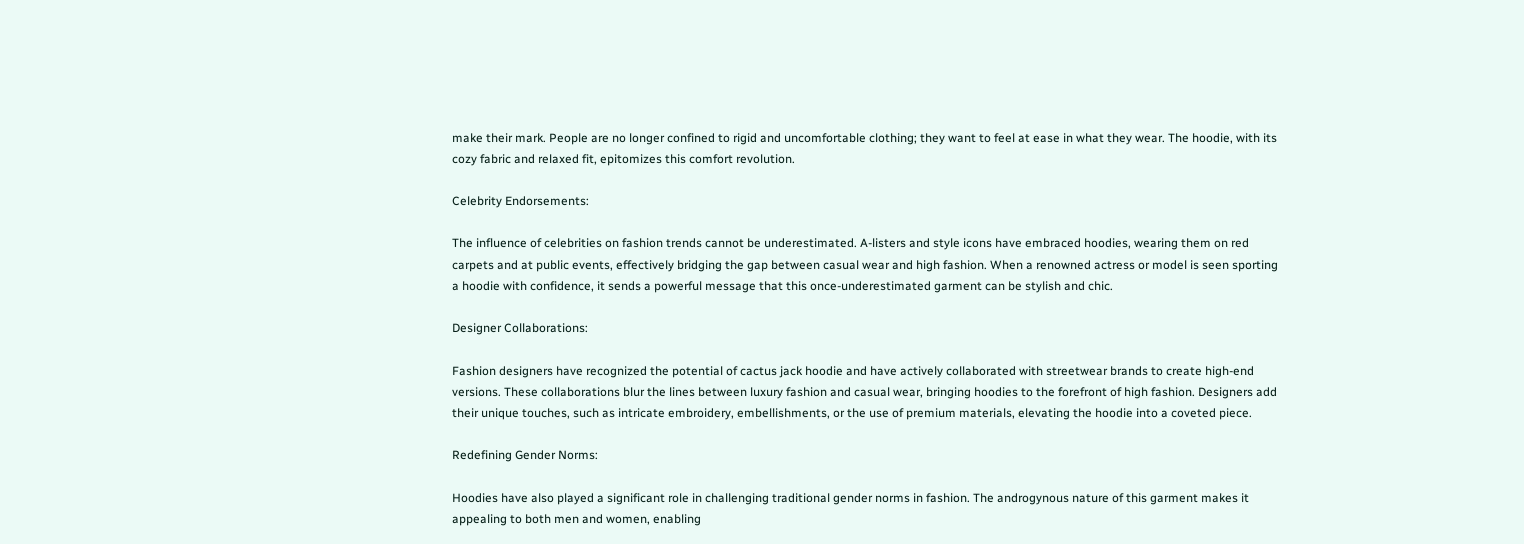make their mark. People are no longer confined to rigid and uncomfortable clothing; they want to feel at ease in what they wear. The hoodie, with its cozy fabric and relaxed fit, epitomizes this comfort revolution.

Celebrity Endorsements:

The influence of celebrities on fashion trends cannot be underestimated. A-listers and style icons have embraced hoodies, wearing them on red carpets and at public events, effectively bridging the gap between casual wear and high fashion. When a renowned actress or model is seen sporting a hoodie with confidence, it sends a powerful message that this once-underestimated garment can be stylish and chic.

Designer Collaborations:

Fashion designers have recognized the potential of cactus jack hoodie and have actively collaborated with streetwear brands to create high-end versions. These collaborations blur the lines between luxury fashion and casual wear, bringing hoodies to the forefront of high fashion. Designers add their unique touches, such as intricate embroidery, embellishments, or the use of premium materials, elevating the hoodie into a coveted piece.

Redefining Gender Norms:

Hoodies have also played a significant role in challenging traditional gender norms in fashion. The androgynous nature of this garment makes it appealing to both men and women, enabling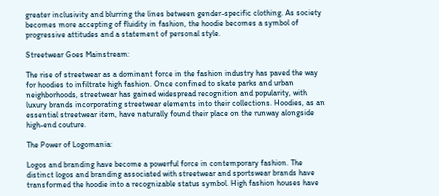greater inclusivity and blurring the lines between gender-specific clothing. As society becomes more accepting of fluidity in fashion, the hoodie becomes a symbol of progressive attitudes and a statement of personal style.

Streetwear Goes Mainstream:

The rise of streetwear as a dominant force in the fashion industry has paved the way for hoodies to infiltrate high fashion. Once confined to skate parks and urban neighborhoods, streetwear has gained widespread recognition and popularity, with luxury brands incorporating streetwear elements into their collections. Hoodies, as an essential streetwear item, have naturally found their place on the runway alongside high-end couture.

The Power of Logomania:

Logos and branding have become a powerful force in contemporary fashion. The distinct logos and branding associated with streetwear and sportswear brands have transformed the hoodie into a recognizable status symbol. High fashion houses have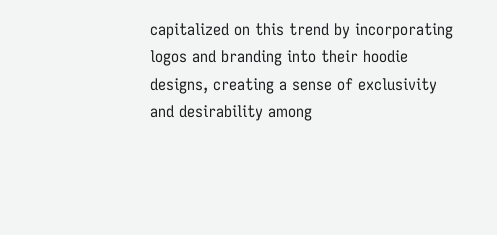capitalized on this trend by incorporating logos and branding into their hoodie designs, creating a sense of exclusivity and desirability among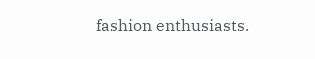fashion enthusiasts.